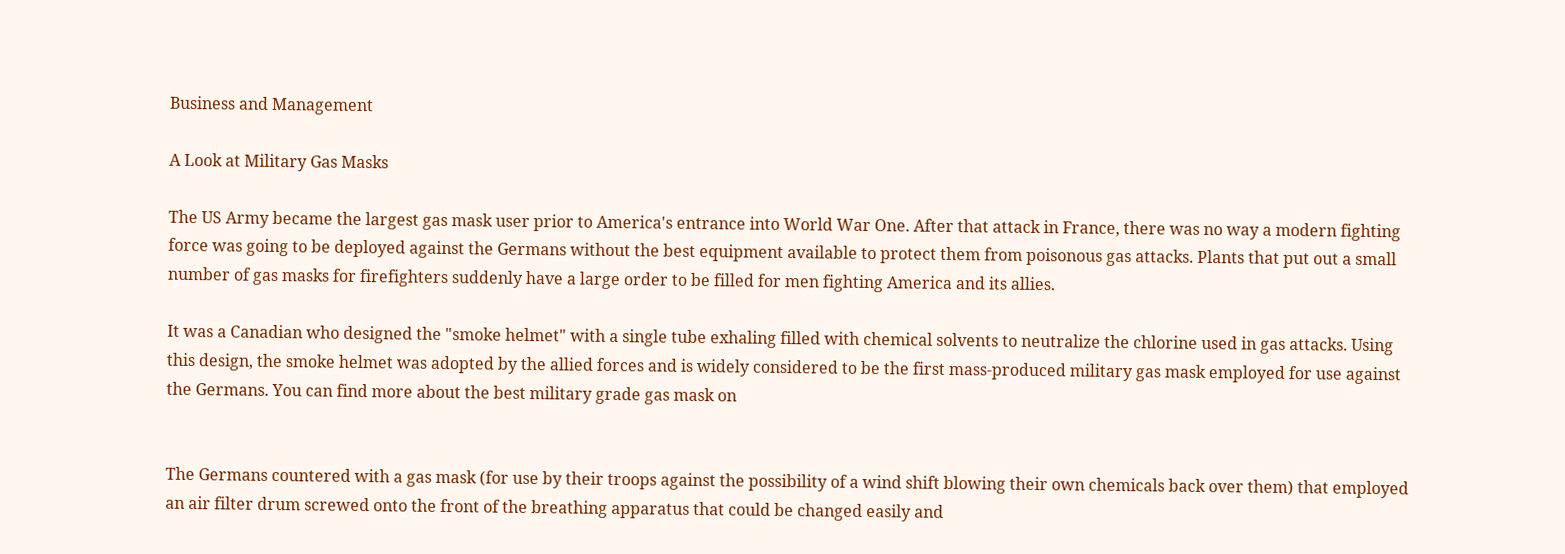Business and Management

A Look at Military Gas Masks

The US Army became the largest gas mask user prior to America's entrance into World War One. After that attack in France, there was no way a modern fighting force was going to be deployed against the Germans without the best equipment available to protect them from poisonous gas attacks. Plants that put out a small number of gas masks for firefighters suddenly have a large order to be filled for men fighting America and its allies.

It was a Canadian who designed the "smoke helmet" with a single tube exhaling filled with chemical solvents to neutralize the chlorine used in gas attacks. Using this design, the smoke helmet was adopted by the allied forces and is widely considered to be the first mass-produced military gas mask employed for use against the Germans. You can find more about the best military grade gas mask on


The Germans countered with a gas mask (for use by their troops against the possibility of a wind shift blowing their own chemicals back over them) that employed an air filter drum screwed onto the front of the breathing apparatus that could be changed easily and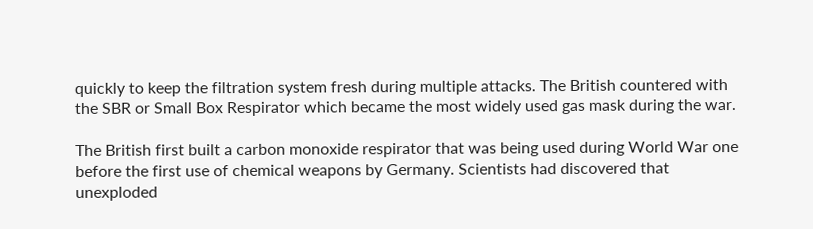quickly to keep the filtration system fresh during multiple attacks. The British countered with the SBR or Small Box Respirator which became the most widely used gas mask during the war.

The British first built a carbon monoxide respirator that was being used during World War one before the first use of chemical weapons by Germany. Scientists had discovered that unexploded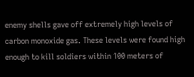enemy shells gave off extremely high levels of carbon monoxide gas. These levels were found high enough to kill soldiers within 100 meters of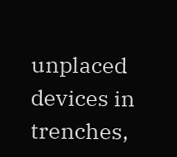unplaced devices in trenches,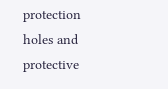protection holes and protective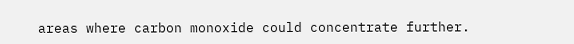areas where carbon monoxide could concentrate further.